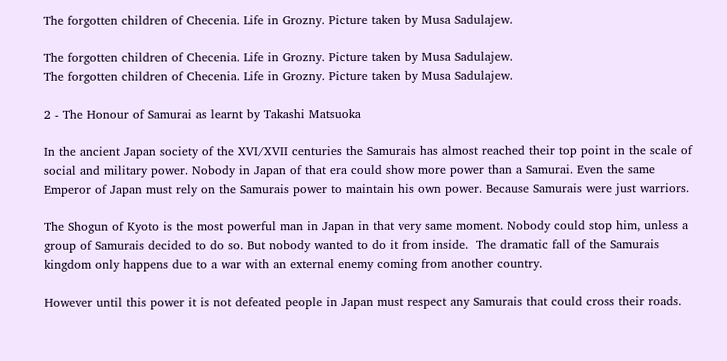The forgotten children of Checenia. Life in Grozny. Picture taken by Musa Sadulajew.

The forgotten children of Checenia. Life in Grozny. Picture taken by Musa Sadulajew.
The forgotten children of Checenia. Life in Grozny. Picture taken by Musa Sadulajew.

2 - The Honour of Samurai as learnt by Takashi Matsuoka

In the ancient Japan society of the XVI/XVII centuries the Samurais has almost reached their top point in the scale of social and military power. Nobody in Japan of that era could show more power than a Samurai. Even the same Emperor of Japan must rely on the Samurais power to maintain his own power. Because Samurais were just warriors.

The Shogun of Kyoto is the most powerful man in Japan in that very same moment. Nobody could stop him, unless a group of Samurais decided to do so. But nobody wanted to do it from inside.  The dramatic fall of the Samurais kingdom only happens due to a war with an external enemy coming from another country.

However until this power it is not defeated people in Japan must respect any Samurais that could cross their roads.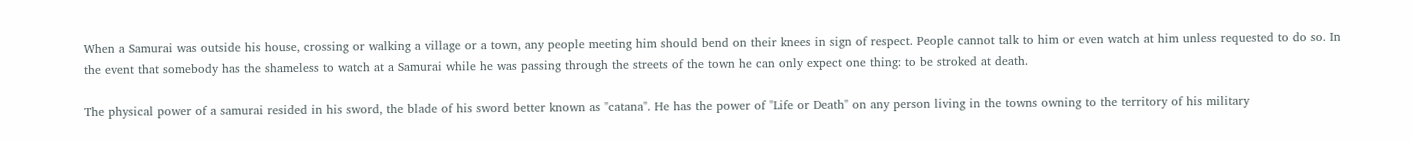When a Samurai was outside his house, crossing or walking a village or a town, any people meeting him should bend on their knees in sign of respect. People cannot talk to him or even watch at him unless requested to do so. In the event that somebody has the shameless to watch at a Samurai while he was passing through the streets of the town he can only expect one thing: to be stroked at death.

The physical power of a samurai resided in his sword, the blade of his sword better known as "catana". He has the power of "Life or Death" on any person living in the towns owning to the territory of his military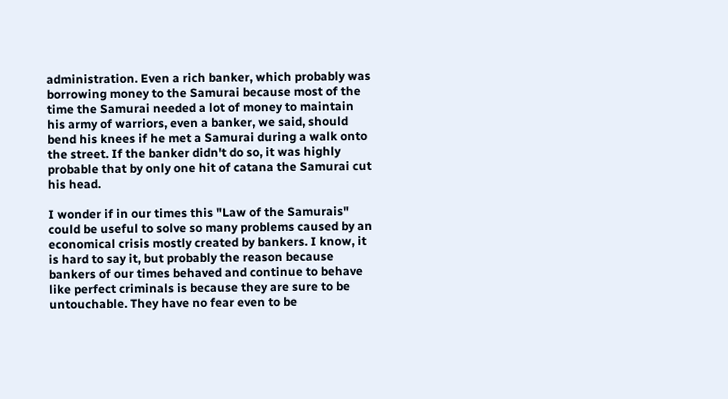administration. Even a rich banker, which probably was borrowing money to the Samurai because most of the time the Samurai needed a lot of money to maintain his army of warriors, even a banker, we said, should bend his knees if he met a Samurai during a walk onto the street. If the banker didn't do so, it was highly probable that by only one hit of catana the Samurai cut his head.

I wonder if in our times this "Law of the Samurais" could be useful to solve so many problems caused by an economical crisis mostly created by bankers. I know, it is hard to say it, but probably the reason because bankers of our times behaved and continue to behave like perfect criminals is because they are sure to be untouchable. They have no fear even to be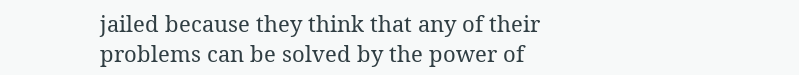jailed because they think that any of their problems can be solved by the power of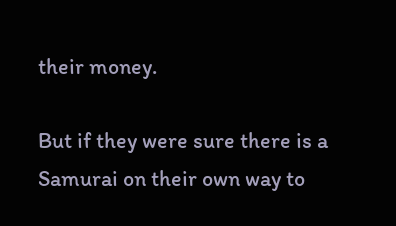their money.

But if they were sure there is a Samurai on their own way to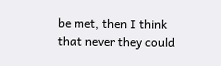be met, then I think that never they could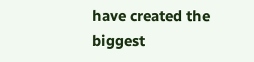have created the biggest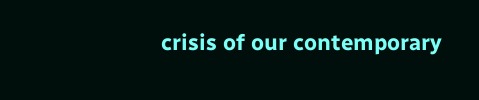crisis of our contemporary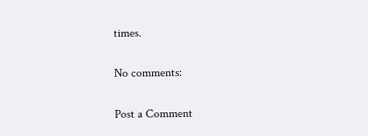times.

No comments:

Post a Comment